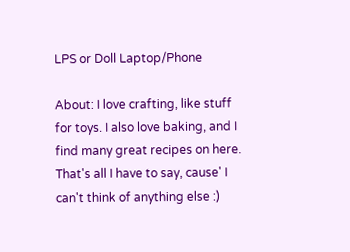LPS or Doll Laptop/Phone

About: I love crafting, like stuff for toys. I also love baking, and I find many great recipes on here. That's all I have to say, cause' I can't think of anything else :)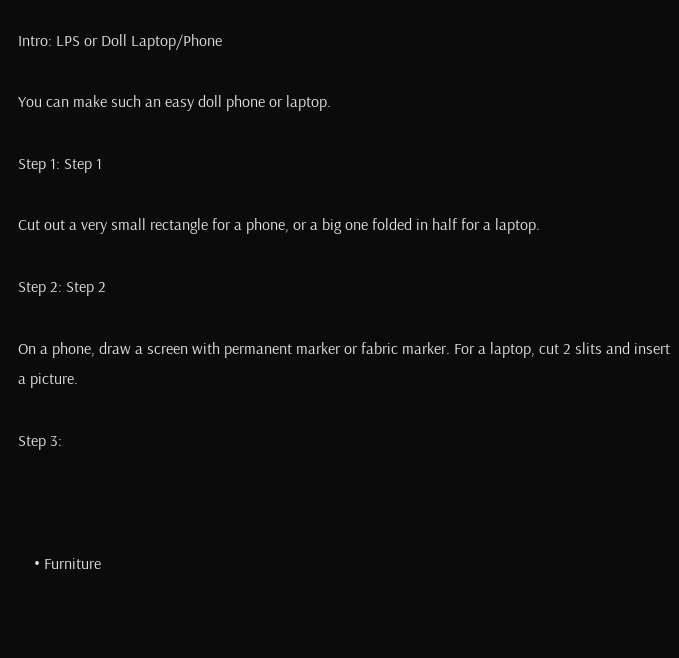Intro: LPS or Doll Laptop/Phone

You can make such an easy doll phone or laptop.

Step 1: Step 1

Cut out a very small rectangle for a phone, or a big one folded in half for a laptop.

Step 2: Step 2

On a phone, draw a screen with permanent marker or fabric marker. For a laptop, cut 2 slits and insert a picture.

Step 3:



    • Furniture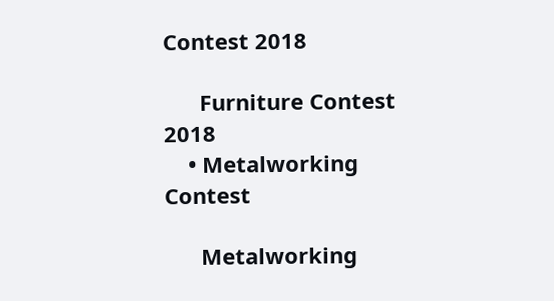Contest 2018

      Furniture Contest 2018
    • Metalworking Contest

      Metalworking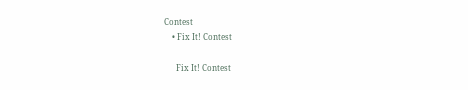Contest
    • Fix It! Contest

      Fix It! Contest